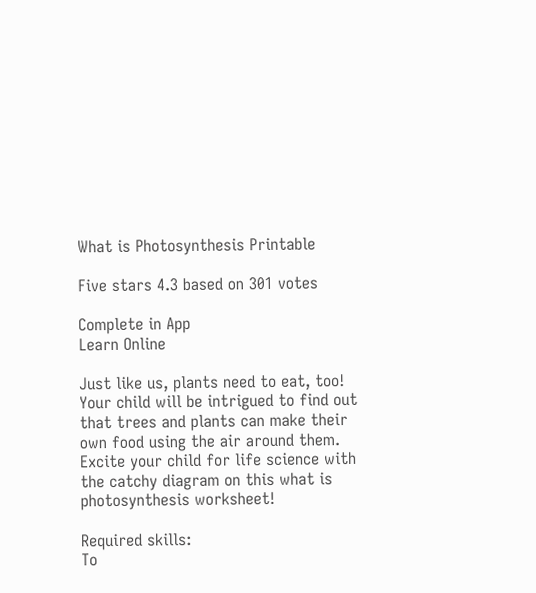What is Photosynthesis Printable

Five stars 4.3 based on 301 votes

Complete in App
Learn Online

Just like us, plants need to eat, too! Your child will be intrigued to find out that trees and plants can make their own food using the air around them.
Excite your child for life science with the catchy diagram on this what is photosynthesis worksheet!

Required skills:
To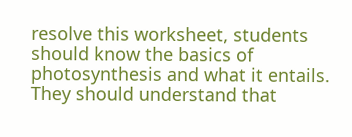resolve this worksheet, students should know the basics of photosynthesis and what it entails. They should understand that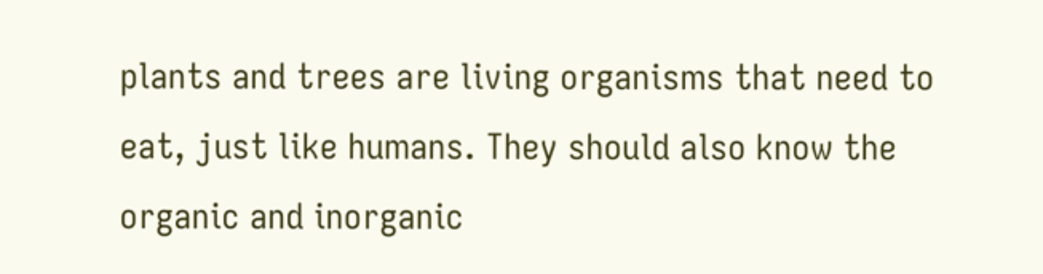plants and trees are living organisms that need to eat, just like humans. They should also know the organic and inorganic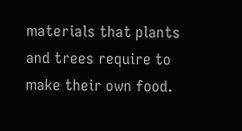materials that plants and trees require to make their own food.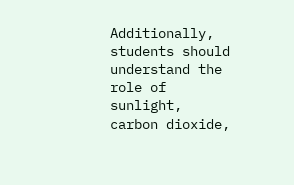Additionally, students should understand the role of sunlight, carbon dioxide,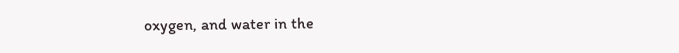oxygen, and water in the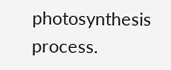photosynthesis process.